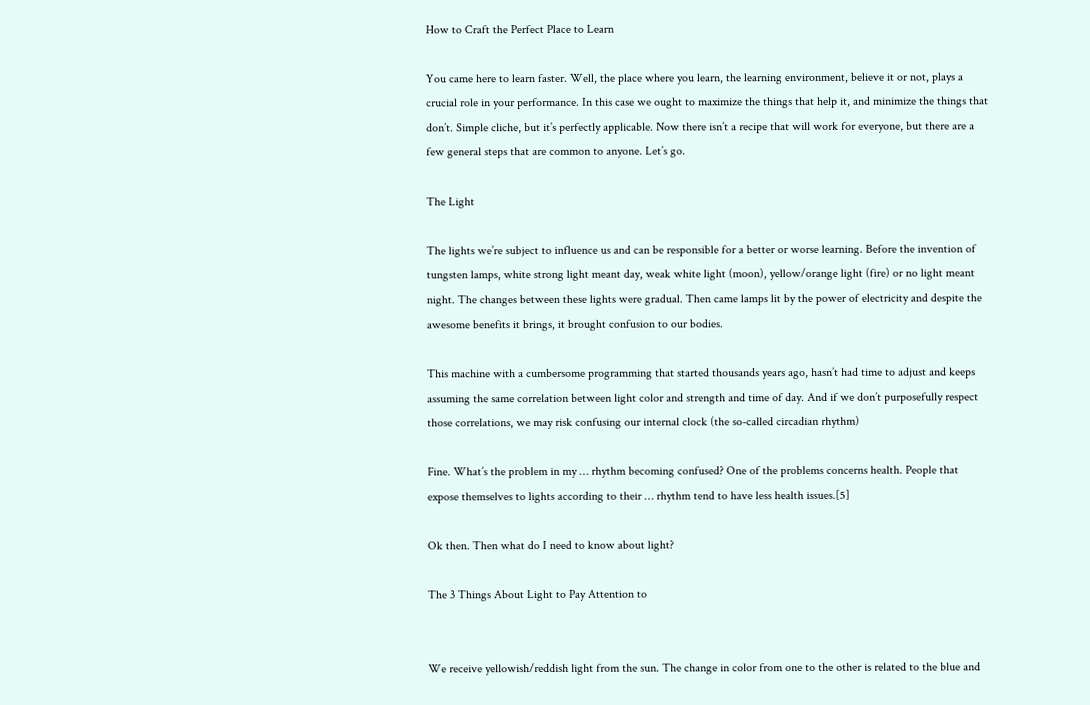How to Craft the Perfect Place to Learn

You came here to learn faster. Well, the place where you learn, the learning environment, believe it or not, plays a crucial role in your performance. In this case we ought to maximize the things that help it, and minimize the things that don’t. Simple cliche, but it’s perfectly applicable. Now there isn’t a recipe that will work for everyone, but there are a few general steps that are common to anyone. Let’s go.

The Light

The lights we’re subject to influence us and can be responsible for a better or worse learning. Before the invention of tungsten lamps, white strong light meant day, weak white light (moon), yellow/orange light (fire) or no light meant night. The changes between these lights were gradual. Then came lamps lit by the power of electricity and despite the awesome benefits it brings, it brought confusion to our bodies.

This machine with a cumbersome programming that started thousands years ago, hasn’t had time to adjust and keeps assuming the same correlation between light color and strength and time of day. And if we don’t purposefully respect those correlations, we may risk confusing our internal clock (the so-called circadian rhythm)

Fine. What’s the problem in my … rhythm becoming confused? One of the problems concerns health. People that expose themselves to lights according to their … rhythm tend to have less health issues.[5]

Ok then. Then what do I need to know about light?

The 3 Things About Light to Pay Attention to


We receive yellowish/reddish light from the sun. The change in color from one to the other is related to the blue and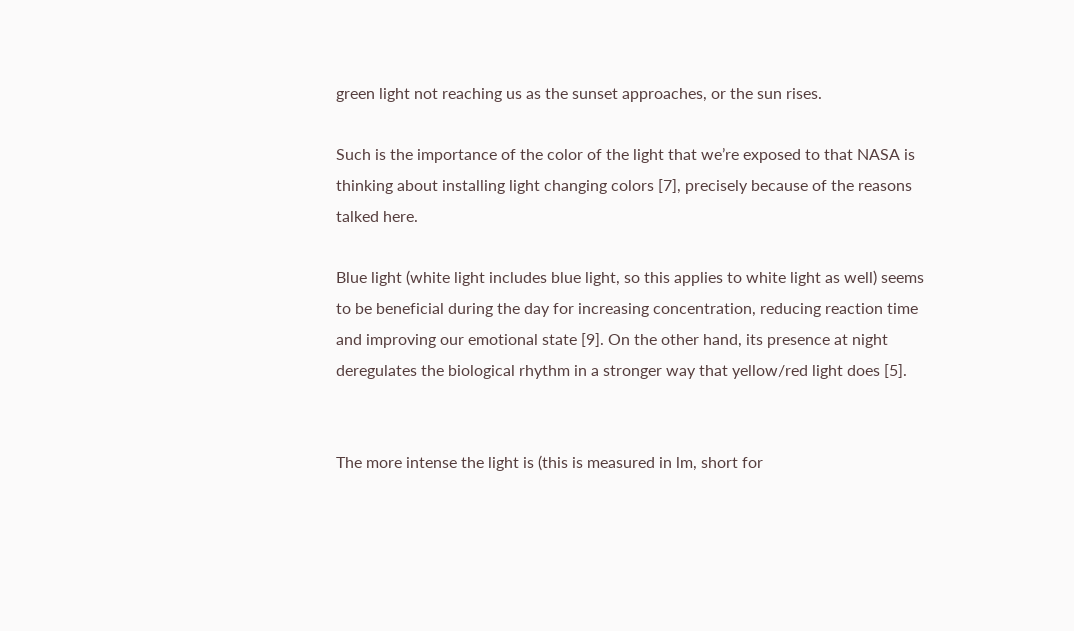green light not reaching us as the sunset approaches, or the sun rises.

Such is the importance of the color of the light that we’re exposed to that NASA is thinking about installing light changing colors [7], precisely because of the reasons talked here.

Blue light (white light includes blue light, so this applies to white light as well) seems to be beneficial during the day for increasing concentration, reducing reaction time and improving our emotional state [9]. On the other hand, its presence at night deregulates the biological rhythm in a stronger way that yellow/red light does [5].


The more intense the light is (this is measured in lm, short for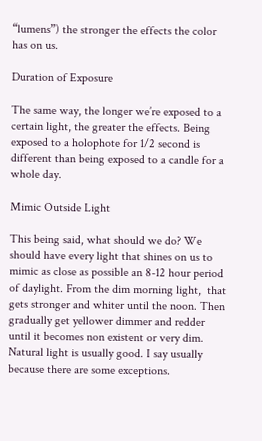“lumens”) the stronger the effects the color has on us.

Duration of Exposure

The same way, the longer we’re exposed to a certain light, the greater the effects. Being exposed to a holophote for 1/2 second is different than being exposed to a candle for a whole day.

Mimic Outside Light

This being said, what should we do? We should have every light that shines on us to mimic as close as possible an 8-12 hour period of daylight. From the dim morning light,  that gets stronger and whiter until the noon. Then gradually get yellower dimmer and redder until it becomes non existent or very dim. Natural light is usually good. I say usually because there are some exceptions.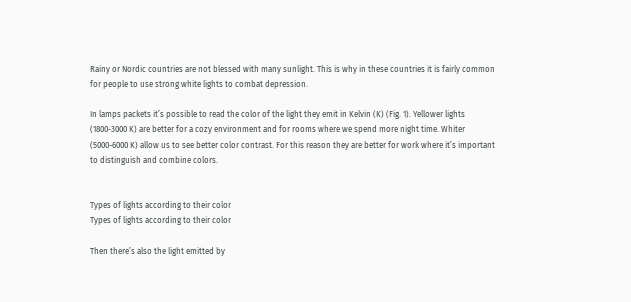Rainy or Nordic countries are not blessed with many sunlight. This is why in these countries it is fairly common for people to use strong white lights to combat depression.

In lamps packets it’s possible to read the color of the light they emit in Kelvin (K) (Fig. 1). Yellower lights (1800-3000 K) are better for a cozy environment and for rooms where we spend more night time. Whiter (5000-6000 K) allow us to see better color contrast. For this reason they are better for work where it’s important to distinguish and combine colors.


Types of lights according to their color
Types of lights according to their color

Then there’s also the light emitted by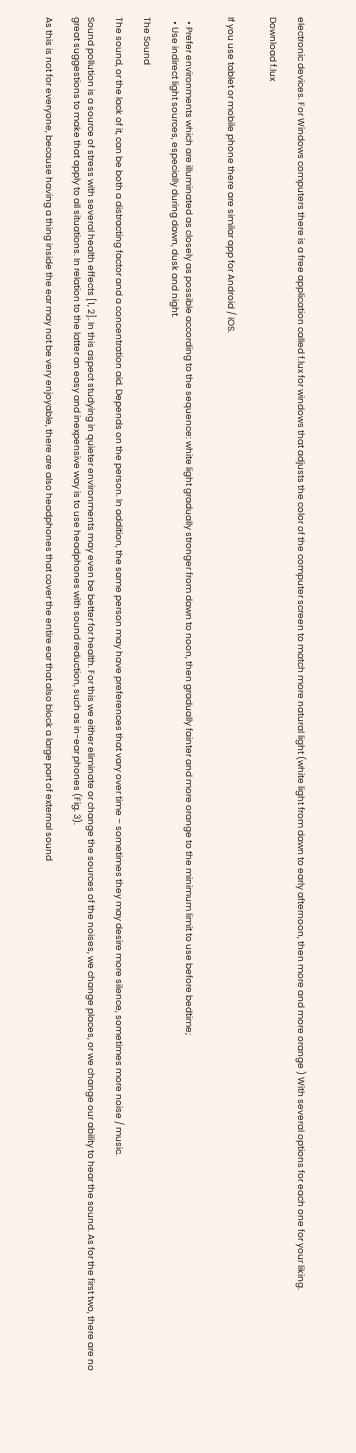electronic devices. For Windows computers there is a free application called f.lux for windows that adjusts the color of the computer screen to match more natural light (white light from dawn to early afternoon, then more and more orange ) With several options for each one for your liking.

Download f.lux


If you use tablet or mobile phone there are similar app for Android / iOS.


  • Prefer environments which are illuminated as closely as possible according to the sequence: white light gradually stronger from dawn to noon, then gradually fainter and more orange to the minimum limit to use before bedtime;
  • Use indirect light sources, especially during dawn, dusk and night.

The Sound

The sound, or the lack of it, can be both a distracting factor and a concentration aid. Depends on the person. In addition, the same person may have preferences that vary over time – sometimes they may desire more silence, sometimes more noise / music.

Sound pollution is a source of stress with several health effects [1, 2]. In this aspect studying in quieter environments may even be better for health. For this we either eliminate or change the sources of the noises, we change places, or we change our ability to hear the sound. As for the first two, there are no great suggestions to make that apply to all situations. In relation to the latter an easy and inexpensive way is to use headphones with sound reduction, such as in-ear phones (Fig. 3).

As this is not for everyone, because having a thing inside the ear may not be very enjoyable, there are also headphones that cover the entire ear that also block a large part of external sound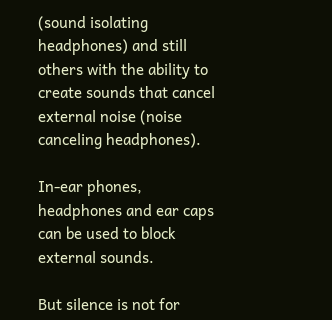(sound isolating headphones) and still others with the ability to create sounds that cancel external noise (noise canceling headphones).

In-ear phones, headphones and ear caps can be used to block external sounds.

But silence is not for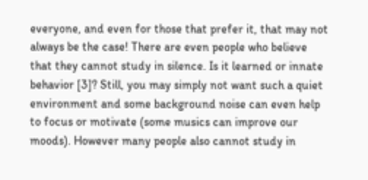everyone, and even for those that prefer it, that may not always be the case! There are even people who believe that they cannot study in silence. Is it learned or innate behavior [3]? Still, you may simply not want such a quiet environment and some background noise can even help to focus or motivate (some musics can improve our moods). However many people also cannot study in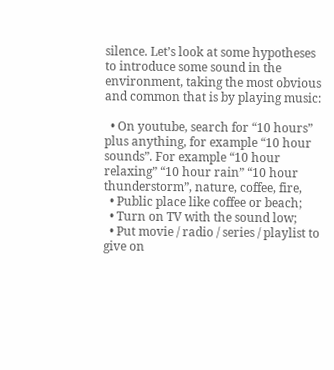silence. Let’s look at some hypotheses to introduce some sound in the environment, taking the most obvious and common that is by playing music:

  • On youtube, search for “10 hours” plus anything, for example “10 hour sounds”. For example “10 hour relaxing” “10 hour rain” “10 hour thunderstorm”, nature, coffee, fire,
  • Public place like coffee or beach;
  • Turn on TV with the sound low;
  • Put movie / radio / series / playlist to give on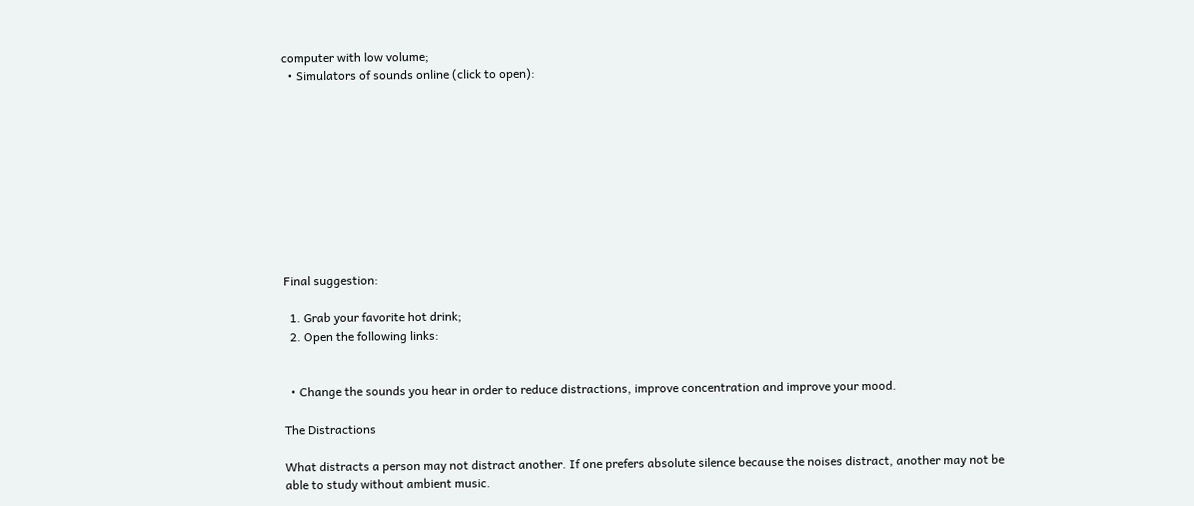computer with low volume;
  • Simulators of sounds online (click to open):










Final suggestion:

  1. Grab your favorite hot drink;
  2. Open the following links:


  • Change the sounds you hear in order to reduce distractions, improve concentration and improve your mood.

The Distractions

What distracts a person may not distract another. If one prefers absolute silence because the noises distract, another may not be able to study without ambient music.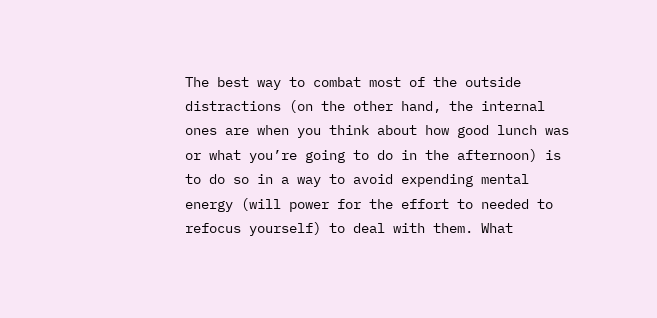The best way to combat most of the outside distractions (on the other hand, the internal ones are when you think about how good lunch was or what you’re going to do in the afternoon) is to do so in a way to avoid expending mental energy (will power for the effort to needed to refocus yourself) to deal with them. What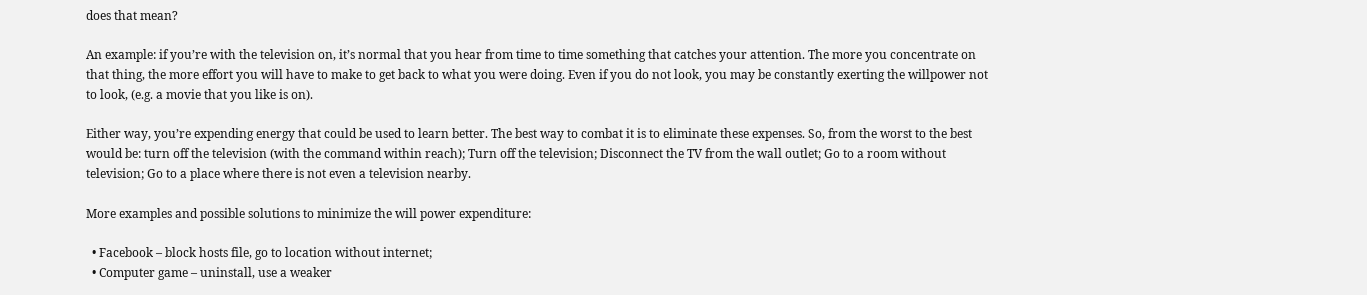does that mean?

An example: if you’re with the television on, it’s normal that you hear from time to time something that catches your attention. The more you concentrate on that thing, the more effort you will have to make to get back to what you were doing. Even if you do not look, you may be constantly exerting the willpower not to look, (e.g. a movie that you like is on).

Either way, you’re expending energy that could be used to learn better. The best way to combat it is to eliminate these expenses. So, from the worst to the best would be: turn off the television (with the command within reach); Turn off the television; Disconnect the TV from the wall outlet; Go to a room without television; Go to a place where there is not even a television nearby.

More examples and possible solutions to minimize the will power expenditure:

  • Facebook – block hosts file, go to location without internet;
  • Computer game – uninstall, use a weaker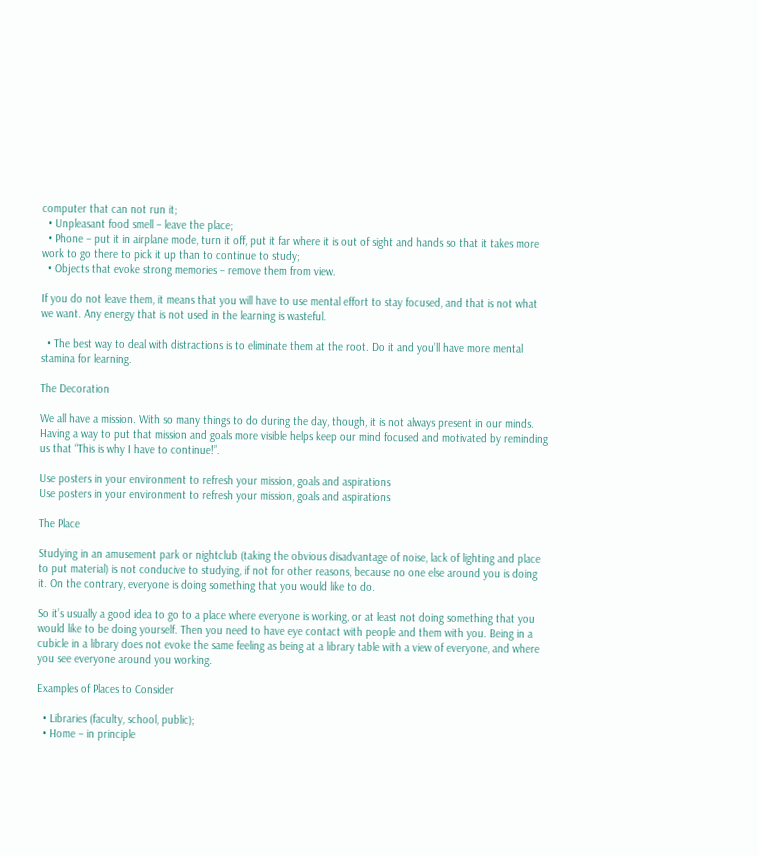computer that can not run it;
  • Unpleasant food smell – leave the place;
  • Phone – put it in airplane mode, turn it off, put it far where it is out of sight and hands so that it takes more work to go there to pick it up than to continue to study;
  • Objects that evoke strong memories – remove them from view.

If you do not leave them, it means that you will have to use mental effort to stay focused, and that is not what we want. Any energy that is not used in the learning is wasteful.

  • The best way to deal with distractions is to eliminate them at the root. Do it and you’ll have more mental stamina for learning.

The Decoration

We all have a mission. With so many things to do during the day, though, it is not always present in our minds. Having a way to put that mission and goals more visible helps keep our mind focused and motivated by reminding us that “This is why I have to continue!”.

Use posters in your environment to refresh your mission, goals and aspirations
Use posters in your environment to refresh your mission, goals and aspirations

The Place

Studying in an amusement park or nightclub (taking the obvious disadvantage of noise, lack of lighting and place to put material) is not conducive to studying, if not for other reasons, because no one else around you is doing it. On the contrary, everyone is doing something that you would like to do.

So it’s usually a good idea to go to a place where everyone is working, or at least not doing something that you would like to be doing yourself. Then you need to have eye contact with people and them with you. Being in a cubicle in a library does not evoke the same feeling as being at a library table with a view of everyone, and where you see everyone around you working.

Examples of Places to Consider

  • Libraries (faculty, school, public);
  • Home – in principle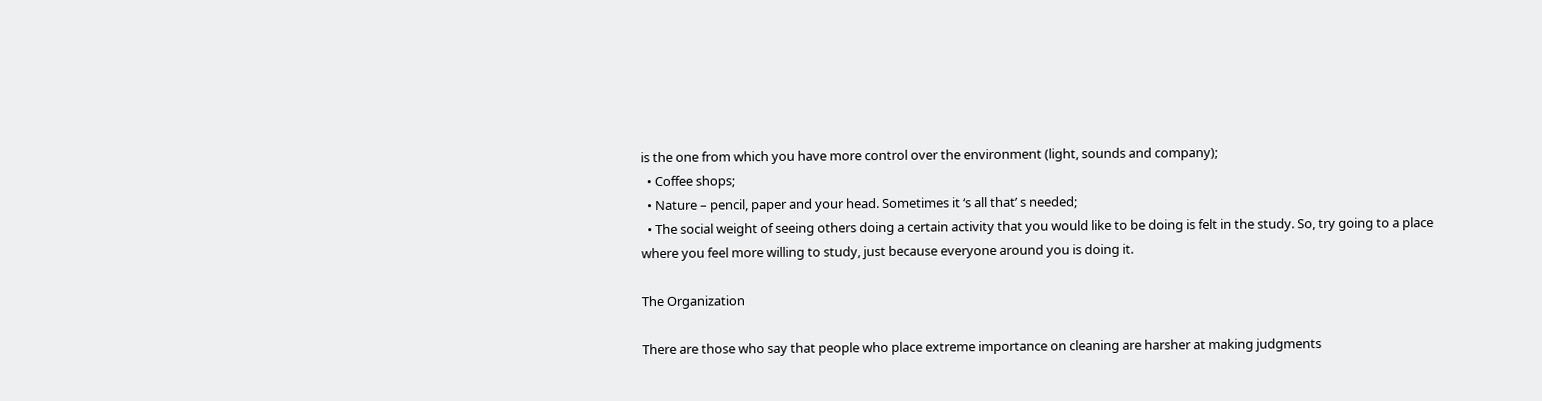is the one from which you have more control over the environment (light, sounds and company);
  • Coffee shops;
  • Nature – pencil, paper and your head. Sometimes it ‘s all that’ s needed;
  • The social weight of seeing others doing a certain activity that you would like to be doing is felt in the study. So, try going to a place where you feel more willing to study, just because everyone around you is doing it.

The Organization

There are those who say that people who place extreme importance on cleaning are harsher at making judgments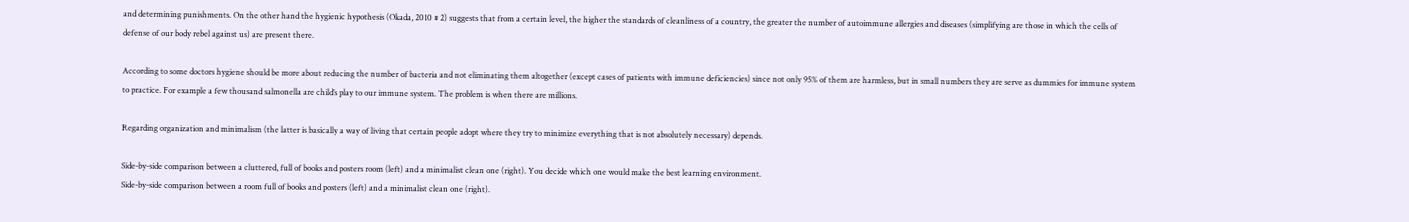and determining punishments. On the other hand the hygienic hypothesis (Okada, 2010 # 2) suggests that from a certain level, the higher the standards of cleanliness of a country, the greater the number of autoimmune allergies and diseases (simplifying are those in which the cells of defense of our body rebel against us) are present there.

According to some doctors hygiene should be more about reducing the number of bacteria and not eliminating them altogether (except cases of patients with immune deficiencies) since not only 95% of them are harmless, but in small numbers they are serve as dummies for immune system to practice. For example a few thousand salmonella are child’s play to our immune system. The problem is when there are millions.

Regarding organization and minimalism (the latter is basically a way of living that certain people adopt where they try to minimize everything that is not absolutely necessary) depends.

Side-by-side comparison between a cluttered, full of books and posters room (left) and a minimalist clean one (right). You decide which one would make the best learning environment.
Side-by-side comparison between a room full of books and posters (left) and a minimalist clean one (right).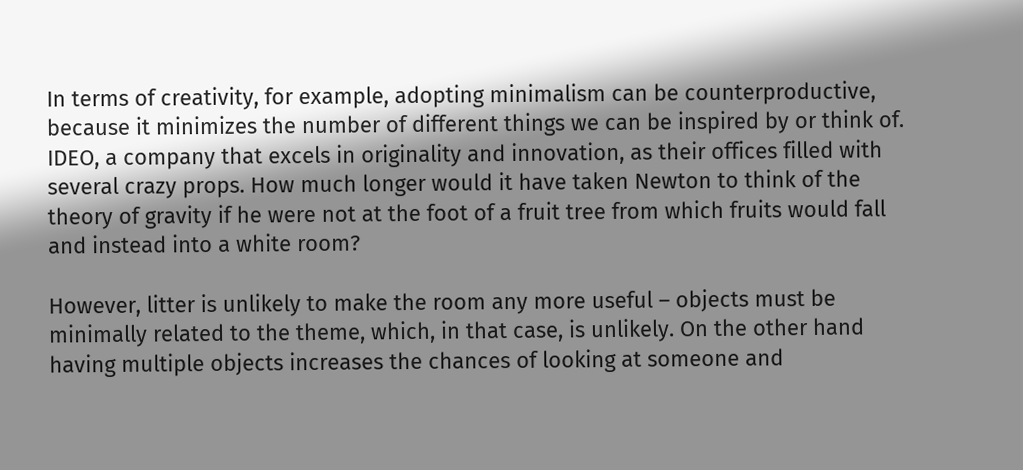In terms of creativity, for example, adopting minimalism can be counterproductive, because it minimizes the number of different things we can be inspired by or think of. IDEO, a company that excels in originality and innovation, as their offices filled with several crazy props. How much longer would it have taken Newton to think of the theory of gravity if he were not at the foot of a fruit tree from which fruits would fall and instead into a white room?

However, litter is unlikely to make the room any more useful – objects must be minimally related to the theme, which, in that case, is unlikely. On the other hand having multiple objects increases the chances of looking at someone and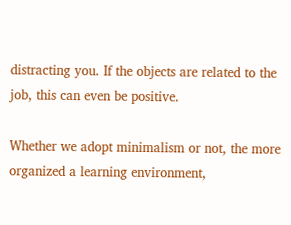distracting you. If the objects are related to the job, this can even be positive.

Whether we adopt minimalism or not, the more organized a learning environment,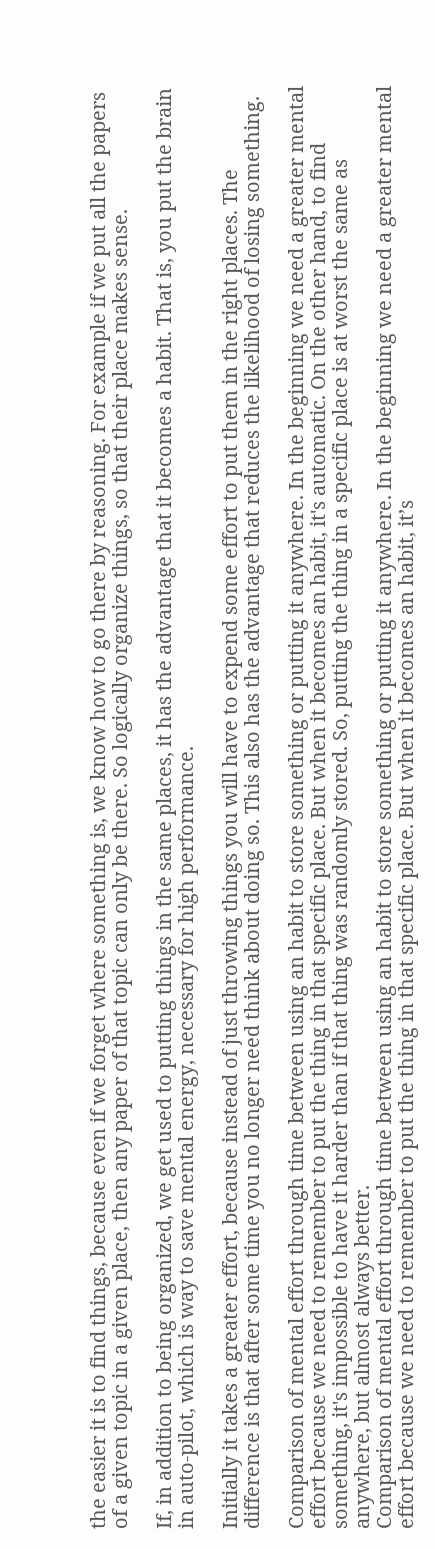the easier it is to find things, because even if we forget where something is, we know how to go there by reasoning. For example if we put all the papers of a given topic in a given place, then any paper of that topic can only be there. So logically organize things, so that their place makes sense.

If, in addition to being organized, we get used to putting things in the same places, it has the advantage that it becomes a habit. That is, you put the brain in auto-pilot, which is way to save mental energy, necessary for high performance.

Initially it takes a greater effort, because instead of just throwing things you will have to expend some effort to put them in the right places. The difference is that after some time you no longer need think about doing so. This also has the advantage that reduces the likelihood of losing something.

Comparison of mental effort through time between using an habit to store something or putting it anywhere. In the beginning we need a greater mental effort because we need to remember to put the thing in that specific place. But when it becomes an habit, it's automatic. On the other hand, to find something, it's impossible to have it harder than if that thing was randomly stored. So, putting the thing in a specific place is at worst the same as anywhere, but almost always better.
Comparison of mental effort through time between using an habit to store something or putting it anywhere. In the beginning we need a greater mental effort because we need to remember to put the thing in that specific place. But when it becomes an habit, it’s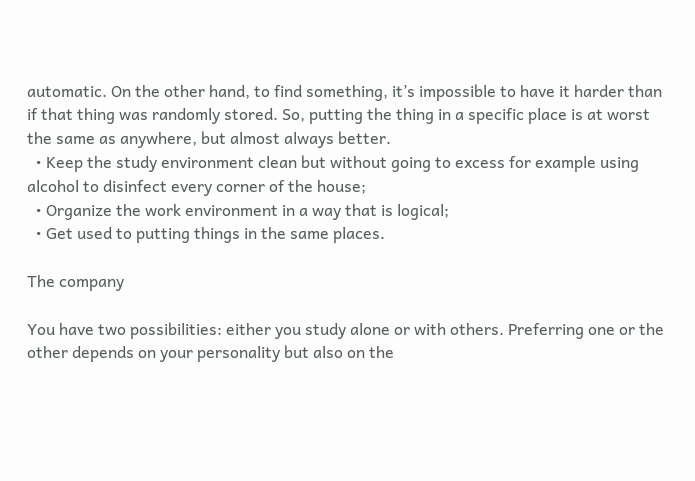automatic. On the other hand, to find something, it’s impossible to have it harder than if that thing was randomly stored. So, putting the thing in a specific place is at worst the same as anywhere, but almost always better.
  • Keep the study environment clean but without going to excess for example using alcohol to disinfect every corner of the house;
  • Organize the work environment in a way that is logical;
  • Get used to putting things in the same places.

The company

You have two possibilities: either you study alone or with others. Preferring one or the other depends on your personality but also on the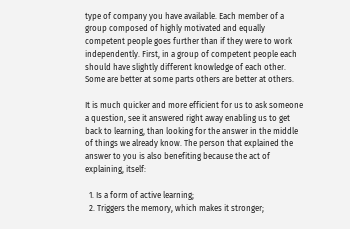type of company you have available. Each member of a group composed of highly motivated and equally competent people goes further than if they were to work independently. First, in a group of competent people each should have slightly different knowledge of each other. Some are better at some parts others are better at others.

It is much quicker and more efficient for us to ask someone a question, see it answered right away enabling us to get back to learning, than looking for the answer in the middle of things we already know. The person that explained the answer to you is also benefiting because the act of explaining, itself:

  1. Is a form of active learning;
  2. Triggers the memory, which makes it stronger;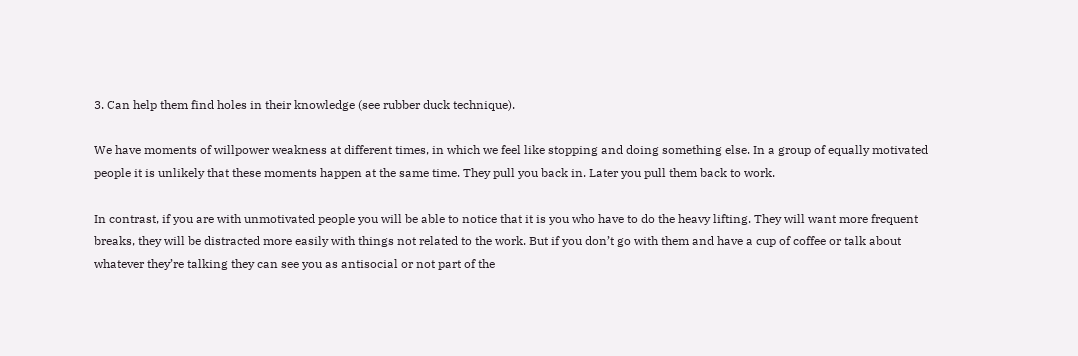3. Can help them find holes in their knowledge (see rubber duck technique).

We have moments of willpower weakness at different times, in which we feel like stopping and doing something else. In a group of equally motivated people it is unlikely that these moments happen at the same time. They pull you back in. Later you pull them back to work.

In contrast, if you are with unmotivated people you will be able to notice that it is you who have to do the heavy lifting. They will want more frequent breaks, they will be distracted more easily with things not related to the work. But if you don’t go with them and have a cup of coffee or talk about whatever they’re talking they can see you as antisocial or not part of the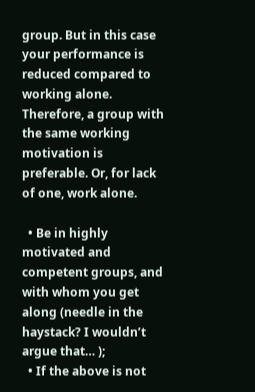group. But in this case your performance is reduced compared to working alone. Therefore, a group with the same working motivation is preferable. Or, for lack of one, work alone.

  • Be in highly motivated and competent groups, and with whom you get along (needle in the haystack? I wouldn’t argue that… );
  • If the above is not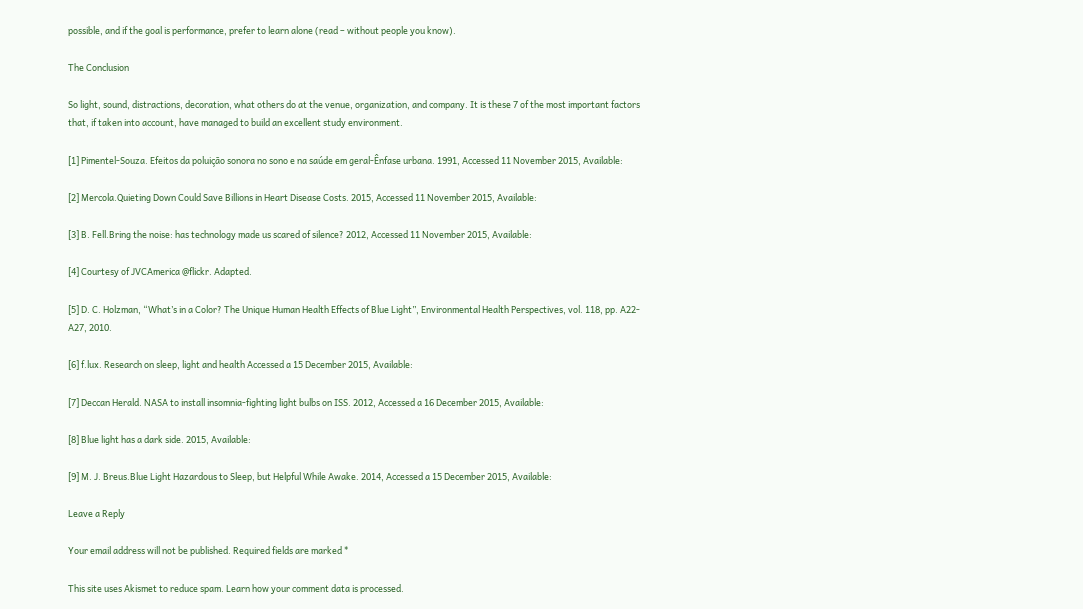possible, and if the goal is performance, prefer to learn alone (read – without people you know).

The Conclusion

So light, sound, distractions, decoration, what others do at the venue, organization, and company. It is these 7 of the most important factors that, if taken into account, have managed to build an excellent study environment.

[1] Pimentel-Souza. Efeitos da poluição sonora no sono e na saúde em geral-Ênfase urbana. 1991, Accessed 11 November 2015, Available:

[2] Mercola.Quieting Down Could Save Billions in Heart Disease Costs. 2015, Accessed 11 November 2015, Available:

[3] B. Fell.Bring the noise: has technology made us scared of silence? 2012, Accessed 11 November 2015, Available:

[4] Courtesy of JVCAmerica @flickr. Adapted.

[5] D. C. Holzman, “What’s in a Color? The Unique Human Health Effects of Blue Light”, Environmental Health Perspectives, vol. 118, pp. A22-A27, 2010.

[6] f.lux. Research on sleep, light and health Accessed a 15 December 2015, Available:

[7] Deccan Herald. NASA to install insomnia-fighting light bulbs on ISS. 2012, Accessed a 16 December 2015, Available:

[8] Blue light has a dark side. 2015, Available:

[9] M. J. Breus.Blue Light Hazardous to Sleep, but Helpful While Awake. 2014, Accessed a 15 December 2015, Available:

Leave a Reply

Your email address will not be published. Required fields are marked *

This site uses Akismet to reduce spam. Learn how your comment data is processed.